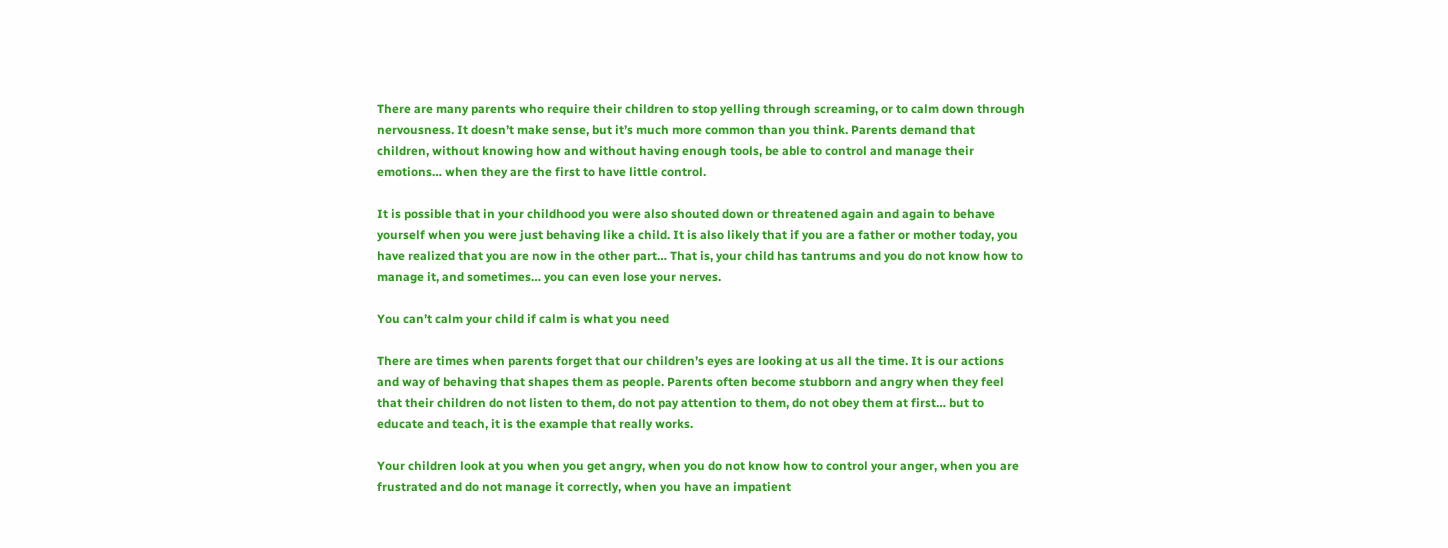There are many parents who require their children to stop yelling through screaming, or to calm down through nervousness. It doesn’t make sense, but it’s much more common than you think. Parents demand that children, without knowing how and without having enough tools, be able to control and manage their emotions… when they are the first to have little control.

It is possible that in your childhood you were also shouted down or threatened again and again to behave yourself when you were just behaving like a child. It is also likely that if you are a father or mother today, you have realized that you are now in the other part… That is, your child has tantrums and you do not know how to manage it, and sometimes… you can even lose your nerves.

You can’t calm your child if calm is what you need

There are times when parents forget that our children’s eyes are looking at us all the time. It is our actions and way of behaving that shapes them as people. Parents often become stubborn and angry when they feel that their children do not listen to them, do not pay attention to them, do not obey them at first… but to educate and teach, it is the example that really works.

Your children look at you when you get angry, when you do not know how to control your anger, when you are frustrated and do not manage it correctly, when you have an impatient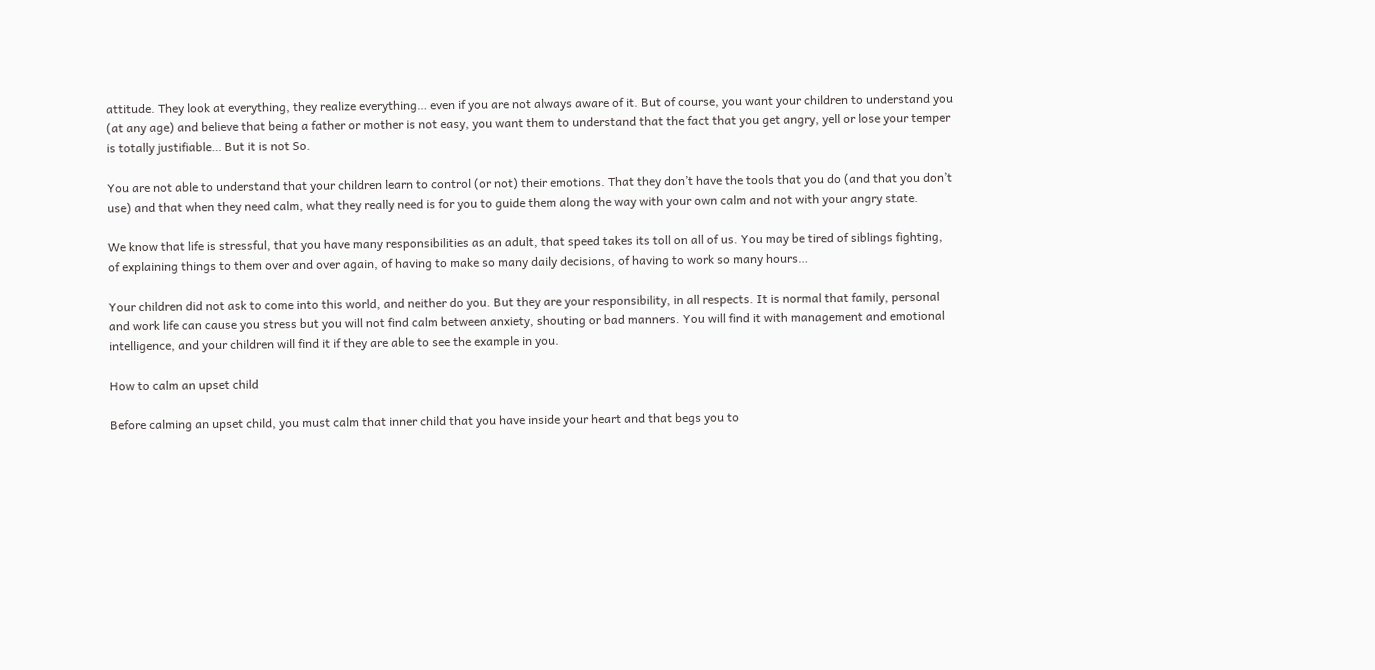attitude. They look at everything, they realize everything… even if you are not always aware of it. But of course, you want your children to understand you (at any age) and believe that being a father or mother is not easy, you want them to understand that the fact that you get angry, yell or lose your temper is totally justifiable… But it is not So.

You are not able to understand that your children learn to control (or not) their emotions. That they don’t have the tools that you do (and that you don’t use) and that when they need calm, what they really need is for you to guide them along the way with your own calm and not with your angry state.

We know that life is stressful, that you have many responsibilities as an adult, that speed takes its toll on all of us. You may be tired of siblings fighting, of explaining things to them over and over again, of having to make so many daily decisions, of having to work so many hours…

Your children did not ask to come into this world, and neither do you. But they are your responsibility, in all respects. It is normal that family, personal and work life can cause you stress but you will not find calm between anxiety, shouting or bad manners. You will find it with management and emotional intelligence, and your children will find it if they are able to see the example in you.

How to calm an upset child

Before calming an upset child, you must calm that inner child that you have inside your heart and that begs you to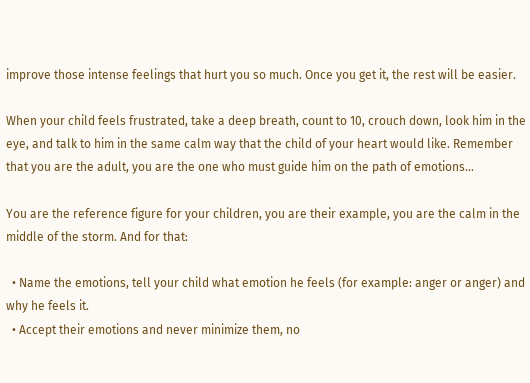improve those intense feelings that hurt you so much. Once you get it, the rest will be easier.

When your child feels frustrated, take a deep breath, count to 10, crouch down, look him in the eye, and talk to him in the same calm way that the child of your heart would like. Remember that you are the adult, you are the one who must guide him on the path of emotions…

You are the reference figure for your children, you are their example, you are the calm in the middle of the storm. And for that:

  • Name the emotions, tell your child what emotion he feels (for example: anger or anger) and why he feels it.
  • Accept their emotions and never minimize them, no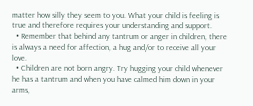matter how silly they seem to you. What your child is feeling is true and therefore requires your understanding and support.
  • Remember that behind any tantrum or anger in children, there is always a need for affection, a hug and/or to receive all your love.
  • Children are not born angry. Try hugging your child whenever he has a tantrum and when you have calmed him down in your arms,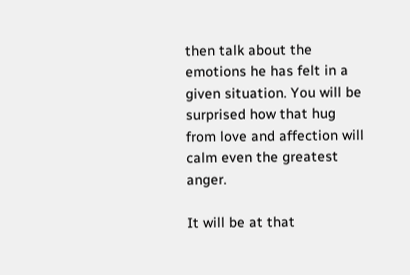then talk about the emotions he has felt in a given situation. You will be surprised how that hug from love and affection will calm even the greatest anger.

It will be at that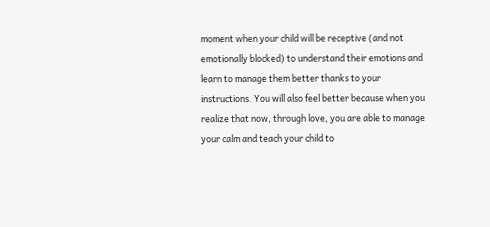moment when your child will be receptive (and not emotionally blocked) to understand their emotions and learn to manage them better thanks to your instructions. You will also feel better because when you realize that now, through love, you are able to manage your calm and teach your child to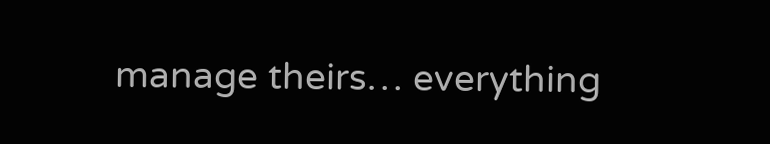manage theirs… everything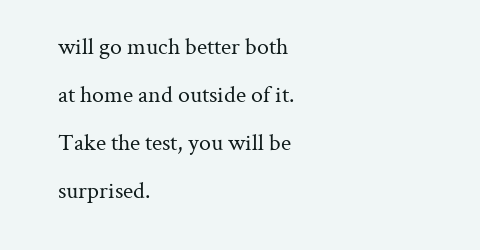will go much better both at home and outside of it. Take the test, you will be surprised.